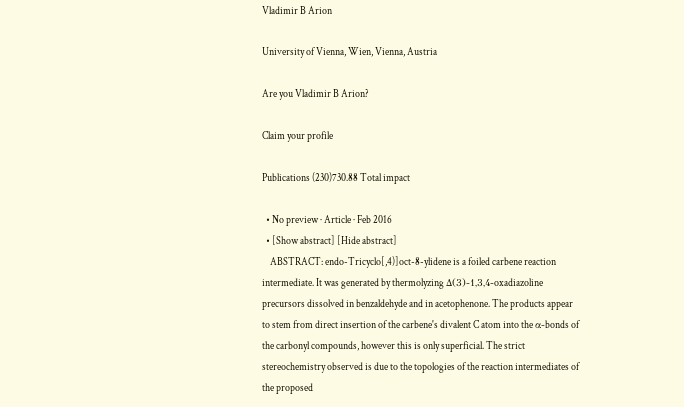Vladimir B Arion

University of Vienna, Wien, Vienna, Austria

Are you Vladimir B Arion?

Claim your profile

Publications (230)730.88 Total impact

  • No preview · Article · Feb 2016
  • [Show abstract] [Hide abstract]
    ABSTRACT: endo-Tricyclo[,4)]oct-8-ylidene is a foiled carbene reaction intermediate. It was generated by thermolyzing Δ(3)-1,3,4-oxadiazoline precursors dissolved in benzaldehyde and in acetophenone. The products appear to stem from direct insertion of the carbene's divalent C atom into the α-bonds of the carbonyl compounds, however this is only superficial. The strict stereochemistry observed is due to the topologies of the reaction intermediates of the proposed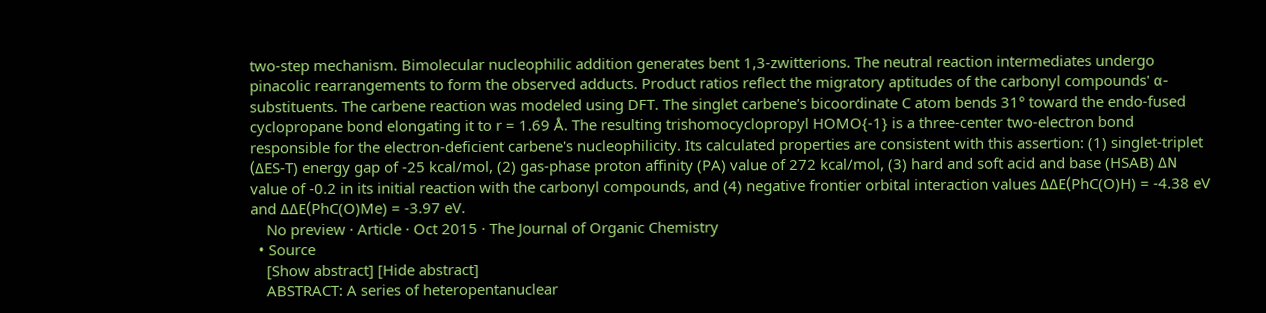two-step mechanism. Bimolecular nucleophilic addition generates bent 1,3-zwitterions. The neutral reaction intermediates undergo pinacolic rearrangements to form the observed adducts. Product ratios reflect the migratory aptitudes of the carbonyl compounds' α-substituents. The carbene reaction was modeled using DFT. The singlet carbene's bicoordinate C atom bends 31° toward the endo-fused cyclopropane bond elongating it to r = 1.69 Å. The resulting trishomocyclopropyl HOMO{-1} is a three-center two-electron bond responsible for the electron-deficient carbene's nucleophilicity. Its calculated properties are consistent with this assertion: (1) singlet-triplet (ΔES-T) energy gap of -25 kcal/mol, (2) gas-phase proton affinity (PA) value of 272 kcal/mol, (3) hard and soft acid and base (HSAB) ΔN value of -0.2 in its initial reaction with the carbonyl compounds, and (4) negative frontier orbital interaction values ΔΔE(PhC(O)H) = -4.38 eV and ΔΔE(PhC(O)Me) = -3.97 eV.
    No preview · Article · Oct 2015 · The Journal of Organic Chemistry
  • Source
    [Show abstract] [Hide abstract]
    ABSTRACT: A series of heteropentanuclear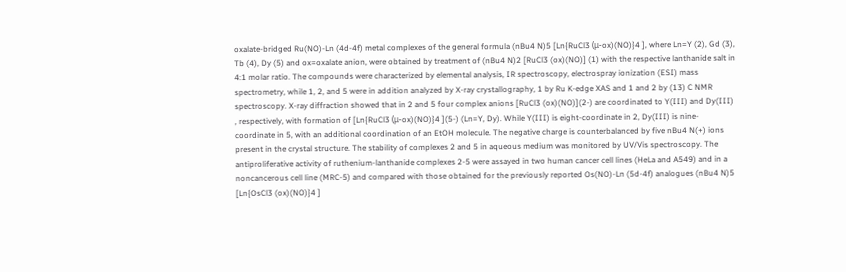oxalate-bridged Ru(NO)-Ln (4d-4f) metal complexes of the general formula (nBu4 N)5 [Ln{RuCl3 (μ-ox)(NO)}4 ], where Ln=Y (2), Gd (3), Tb (4), Dy (5) and ox=oxalate anion, were obtained by treatment of (nBu4 N)2 [RuCl3 (ox)(NO)] (1) with the respective lanthanide salt in 4:1 molar ratio. The compounds were characterized by elemental analysis, IR spectroscopy, electrospray ionization (ESI) mass spectrometry, while 1, 2, and 5 were in addition analyzed by X-ray crystallography, 1 by Ru K-edge XAS and 1 and 2 by (13) C NMR spectroscopy. X-ray diffraction showed that in 2 and 5 four complex anions [RuCl3 (ox)(NO)](2-) are coordinated to Y(III) and Dy(III) , respectively, with formation of [Ln{RuCl3 (μ-ox)(NO)}4 ](5-) (Ln=Y, Dy). While Y(III) is eight-coordinate in 2, Dy(III) is nine-coordinate in 5, with an additional coordination of an EtOH molecule. The negative charge is counterbalanced by five nBu4 N(+) ions present in the crystal structure. The stability of complexes 2 and 5 in aqueous medium was monitored by UV/Vis spectroscopy. The antiproliferative activity of ruthenium-lanthanide complexes 2-5 were assayed in two human cancer cell lines (HeLa and A549) and in a noncancerous cell line (MRC-5) and compared with those obtained for the previously reported Os(NO)-Ln (5d-4f) analogues (nBu4 N)5 [Ln{OsCl3 (ox)(NO)}4 ]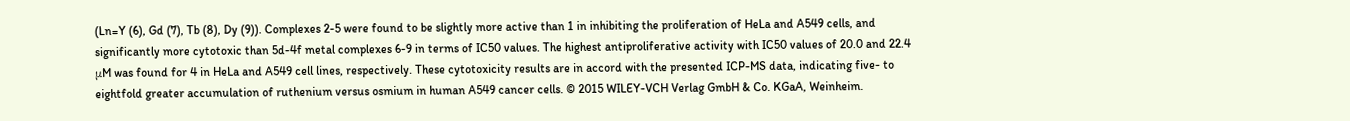(Ln=Y (6), Gd (7), Tb (8), Dy (9)). Complexes 2-5 were found to be slightly more active than 1 in inhibiting the proliferation of HeLa and A549 cells, and significantly more cytotoxic than 5d-4f metal complexes 6-9 in terms of IC50 values. The highest antiproliferative activity with IC50 values of 20.0 and 22.4 μM was found for 4 in HeLa and A549 cell lines, respectively. These cytotoxicity results are in accord with the presented ICP-MS data, indicating five- to eightfold greater accumulation of ruthenium versus osmium in human A549 cancer cells. © 2015 WILEY-VCH Verlag GmbH & Co. KGaA, Weinheim.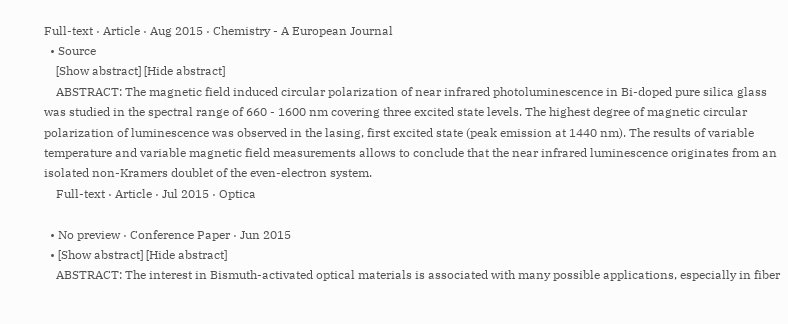Full-text · Article · Aug 2015 · Chemistry - A European Journal
  • Source
    [Show abstract] [Hide abstract]
    ABSTRACT: The magnetic field induced circular polarization of near infrared photoluminescence in Bi-doped pure silica glass was studied in the spectral range of 660 - 1600 nm covering three excited state levels. The highest degree of magnetic circular polarization of luminescence was observed in the lasing, first excited state (peak emission at 1440 nm). The results of variable temperature and variable magnetic field measurements allows to conclude that the near infrared luminescence originates from an isolated non-Kramers doublet of the even-electron system.
    Full-text · Article · Jul 2015 · Optica

  • No preview · Conference Paper · Jun 2015
  • [Show abstract] [Hide abstract]
    ABSTRACT: The interest in Bismuth-activated optical materials is associated with many possible applications, especially in fiber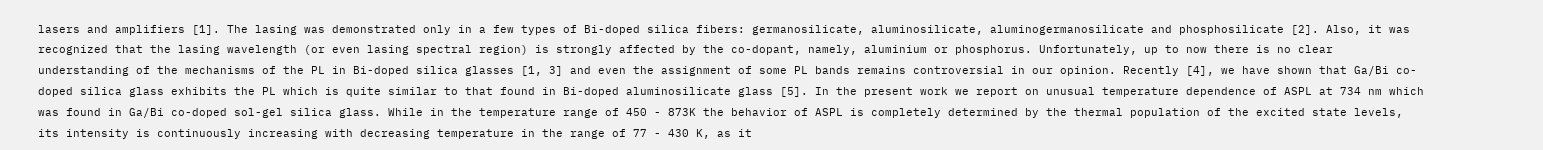lasers and amplifiers [1]. The lasing was demonstrated only in a few types of Bi-doped silica fibers: germanosilicate, aluminosilicate, aluminogermanosilicate and phosphosilicate [2]. Also, it was recognized that the lasing wavelength (or even lasing spectral region) is strongly affected by the co-dopant, namely, aluminium or phosphorus. Unfortunately, up to now there is no clear understanding of the mechanisms of the PL in Bi-doped silica glasses [1, 3] and even the assignment of some PL bands remains controversial in our opinion. Recently [4], we have shown that Ga/Bi co-doped silica glass exhibits the PL which is quite similar to that found in Bi-doped aluminosilicate glass [5]. In the present work we report on unusual temperature dependence of ASPL at 734 nm which was found in Ga/Bi co-doped sol-gel silica glass. While in the temperature range of 450 - 873K the behavior of ASPL is completely determined by the thermal population of the excited state levels, its intensity is continuously increasing with decreasing temperature in the range of 77 - 430 K, as it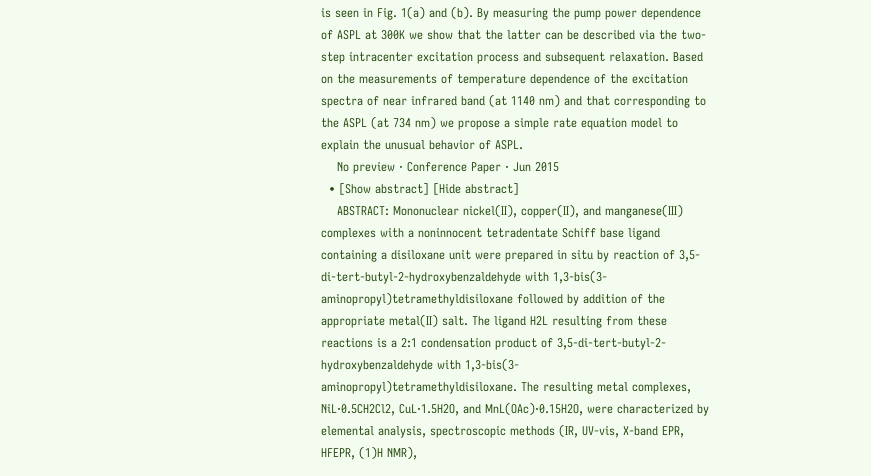is seen in Fig. 1(a) and (b). By measuring the pump power dependence of ASPL at 300K we show that the latter can be described via the two-step intracenter excitation process and subsequent relaxation. Based on the measurements of temperature dependence of the excitation spectra of near infrared band (at 1140 nm) and that corresponding to the ASPL (at 734 nm) we propose a simple rate equation model to explain the unusual behavior of ASPL.
    No preview · Conference Paper · Jun 2015
  • [Show abstract] [Hide abstract]
    ABSTRACT: Mononuclear nickel(II), copper(II), and manganese(III) complexes with a noninnocent tetradentate Schiff base ligand containing a disiloxane unit were prepared in situ by reaction of 3,5-di-tert-butyl-2-hydroxybenzaldehyde with 1,3-bis(3-aminopropyl)tetramethyldisiloxane followed by addition of the appropriate metal(II) salt. The ligand H2L resulting from these reactions is a 2:1 condensation product of 3,5-di-tert-butyl-2-hydroxybenzaldehyde with 1,3-bis(3-aminopropyl)tetramethyldisiloxane. The resulting metal complexes, NiL·0.5CH2Cl2, CuL·1.5H2O, and MnL(OAc)·0.15H2O, were characterized by elemental analysis, spectroscopic methods (IR, UV-vis, X-band EPR, HFEPR, (1)H NMR),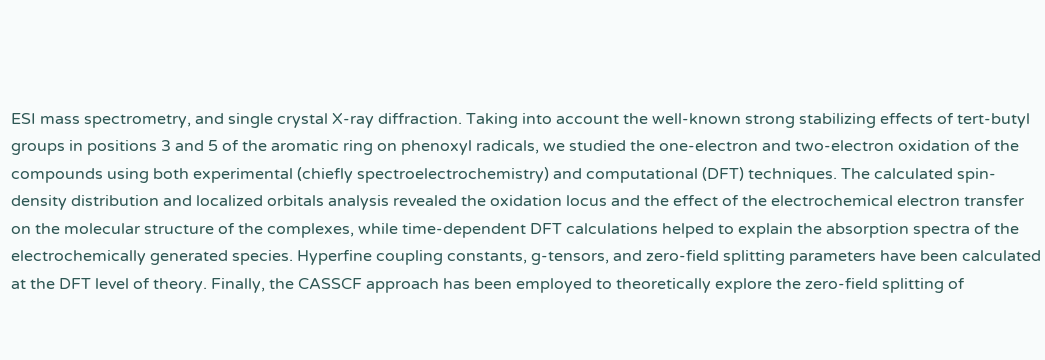ESI mass spectrometry, and single crystal X-ray diffraction. Taking into account the well-known strong stabilizing effects of tert-butyl groups in positions 3 and 5 of the aromatic ring on phenoxyl radicals, we studied the one-electron and two-electron oxidation of the compounds using both experimental (chiefly spectroelectrochemistry) and computational (DFT) techniques. The calculated spin-density distribution and localized orbitals analysis revealed the oxidation locus and the effect of the electrochemical electron transfer on the molecular structure of the complexes, while time-dependent DFT calculations helped to explain the absorption spectra of the electrochemically generated species. Hyperfine coupling constants, g-tensors, and zero-field splitting parameters have been calculated at the DFT level of theory. Finally, the CASSCF approach has been employed to theoretically explore the zero-field splitting of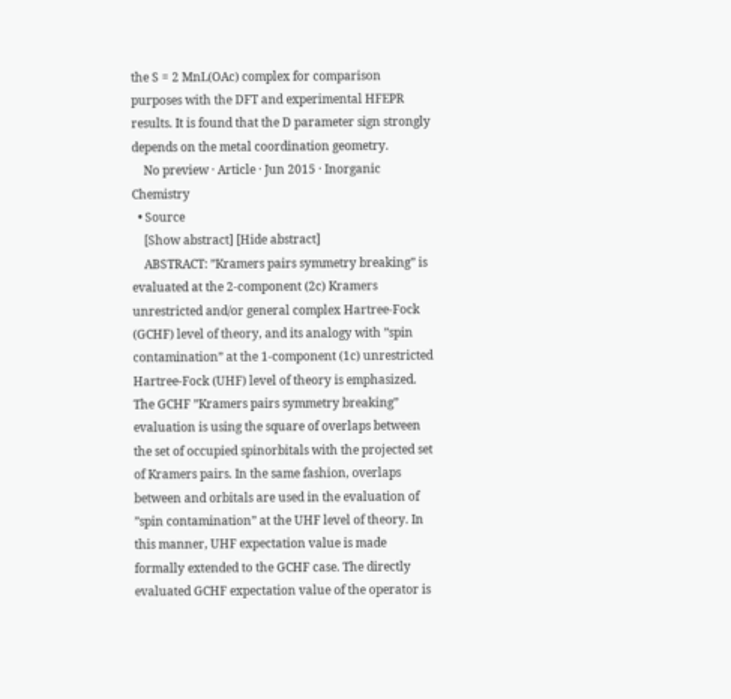the S = 2 MnL(OAc) complex for comparison purposes with the DFT and experimental HFEPR results. It is found that the D parameter sign strongly depends on the metal coordination geometry.
    No preview · Article · Jun 2015 · Inorganic Chemistry
  • Source
    [Show abstract] [Hide abstract]
    ABSTRACT: ”Kramers pairs symmetry breaking” is evaluated at the 2-component (2c) Kramers unrestricted and/or general complex Hartree-Fock (GCHF) level of theory, and its analogy with ”spin contamination” at the 1-component (1c) unrestricted Hartree-Fock (UHF) level of theory is emphasized. The GCHF ”Kramers pairs symmetry breaking” evaluation is using the square of overlaps between the set of occupied spinorbitals with the projected set of Kramers pairs. In the same fashion, overlaps between and orbitals are used in the evaluation of ”spin contamination” at the UHF level of theory. In this manner, UHF expectation value is made formally extended to the GCHF case. The directly evaluated GCHF expectation value of the operator is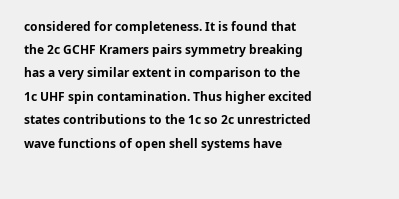considered for completeness. It is found that the 2c GCHF Kramers pairs symmetry breaking has a very similar extent in comparison to the 1c UHF spin contamination. Thus higher excited states contributions to the 1c so 2c unrestricted wave functions of open shell systems have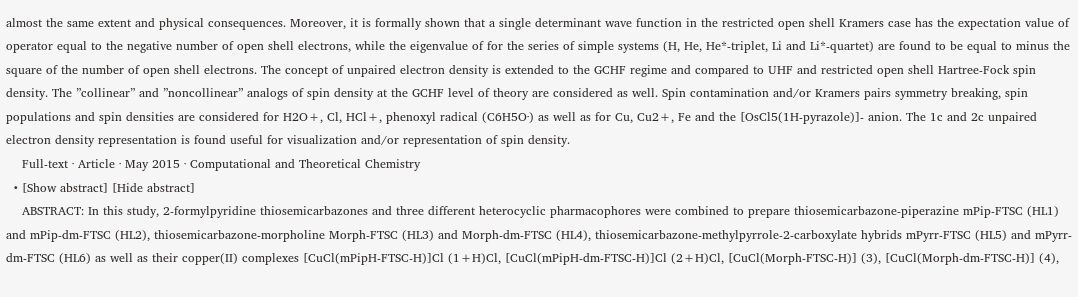almost the same extent and physical consequences. Moreover, it is formally shown that a single determinant wave function in the restricted open shell Kramers case has the expectation value of operator equal to the negative number of open shell electrons, while the eigenvalue of for the series of simple systems (H, He, He*-triplet, Li and Li*-quartet) are found to be equal to minus the square of the number of open shell electrons. The concept of unpaired electron density is extended to the GCHF regime and compared to UHF and restricted open shell Hartree-Fock spin density. The ”collinear” and ”noncollinear” analogs of spin density at the GCHF level of theory are considered as well. Spin contamination and/or Kramers pairs symmetry breaking, spin populations and spin densities are considered for H2O+, Cl, HCl+, phenoxyl radical (C6H5O·) as well as for Cu, Cu2+, Fe and the [OsCl5(1H-pyrazole)]- anion. The 1c and 2c unpaired electron density representation is found useful for visualization and/or representation of spin density.
    Full-text · Article · May 2015 · Computational and Theoretical Chemistry
  • [Show abstract] [Hide abstract]
    ABSTRACT: In this study, 2-formylpyridine thiosemicarbazones and three different heterocyclic pharmacophores were combined to prepare thiosemicarbazone-piperazine mPip-FTSC (HL1) and mPip-dm-FTSC (HL2), thiosemicarbazone-morpholine Morph-FTSC (HL3) and Morph-dm-FTSC (HL4), thiosemicarbazone-methylpyrrole-2-carboxylate hybrids mPyrr-FTSC (HL5) and mPyrr-dm-FTSC (HL6) as well as their copper(II) complexes [CuCl(mPipH-FTSC-H)]Cl (1+H)Cl, [CuCl(mPipH-dm-FTSC-H)]Cl (2+H)Cl, [CuCl(Morph-FTSC-H)] (3), [CuCl(Morph-dm-FTSC-H)] (4),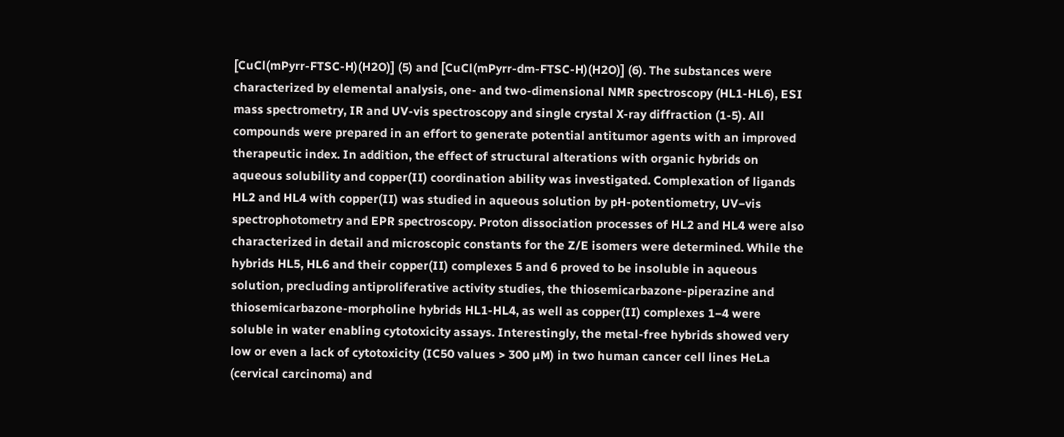[CuCl(mPyrr-FTSC-H)(H2O)] (5) and [CuCl(mPyrr-dm-FTSC-H)(H2O)] (6). The substances were characterized by elemental analysis, one- and two-dimensional NMR spectroscopy (HL1-HL6), ESI mass spectrometry, IR and UV-vis spectroscopy and single crystal X-ray diffraction (1-5). All compounds were prepared in an effort to generate potential antitumor agents with an improved therapeutic index. In addition, the effect of structural alterations with organic hybrids on aqueous solubility and copper(II) coordination ability was investigated. Complexation of ligands HL2 and HL4 with copper(II) was studied in aqueous solution by pH-potentiometry, UV−vis spectrophotometry and EPR spectroscopy. Proton dissociation processes of HL2 and HL4 were also characterized in detail and microscopic constants for the Z/E isomers were determined. While the hybrids HL5, HL6 and their copper(II) complexes 5 and 6 proved to be insoluble in aqueous solution, precluding antiproliferative activity studies, the thiosemicarbazone-piperazine and thiosemicarbazone-morpholine hybrids HL1-HL4, as well as copper(II) complexes 1−4 were soluble in water enabling cytotoxicity assays. Interestingly, the metal-free hybrids showed very low or even a lack of cytotoxicity (IC50 values > 300 µM) in two human cancer cell lines HeLa (cervical carcinoma) and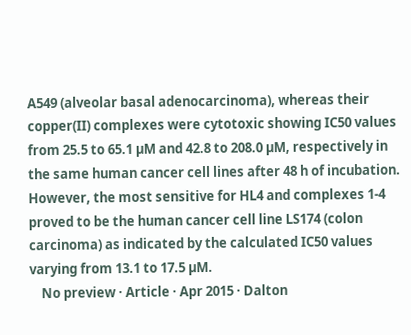A549 (alveolar basal adenocarcinoma), whereas their copper(II) complexes were cytotoxic showing IC50 values from 25.5 to 65.1 µM and 42.8 to 208.0 µM, respectively in the same human cancer cell lines after 48 h of incubation. However, the most sensitive for HL4 and complexes 1-4 proved to be the human cancer cell line LS174 (colon carcinoma) as indicated by the calculated IC50 values varying from 13.1 to 17.5 µM.
    No preview · Article · Apr 2015 · Dalton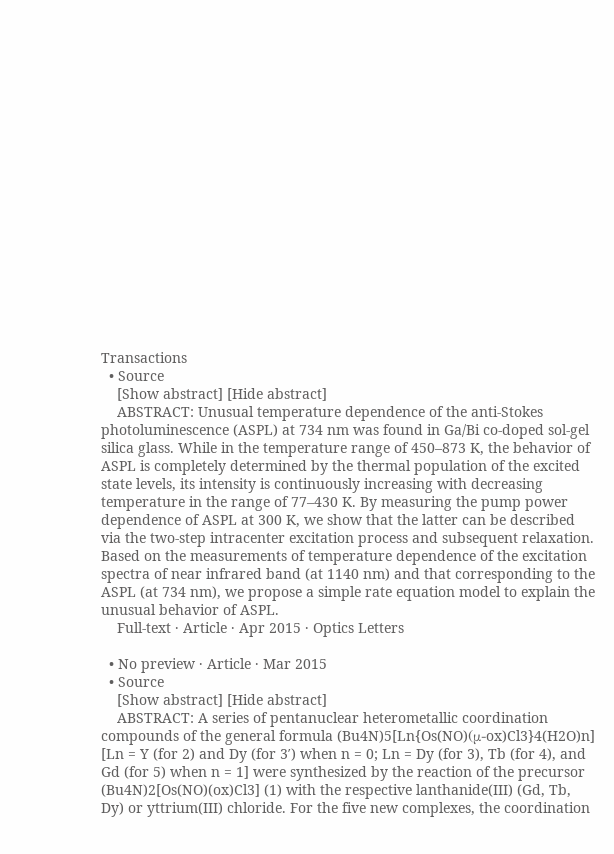Transactions
  • Source
    [Show abstract] [Hide abstract]
    ABSTRACT: Unusual temperature dependence of the anti-Stokes photoluminescence (ASPL) at 734 nm was found in Ga/Bi co-doped sol-gel silica glass. While in the temperature range of 450–873 K, the behavior of ASPL is completely determined by the thermal population of the excited state levels, its intensity is continuously increasing with decreasing temperature in the range of 77–430 K. By measuring the pump power dependence of ASPL at 300 K, we show that the latter can be described via the two-step intracenter excitation process and subsequent relaxation. Based on the measurements of temperature dependence of the excitation spectra of near infrared band (at 1140 nm) and that corresponding to the ASPL (at 734 nm), we propose a simple rate equation model to explain the unusual behavior of ASPL.
    Full-text · Article · Apr 2015 · Optics Letters

  • No preview · Article · Mar 2015
  • Source
    [Show abstract] [Hide abstract]
    ABSTRACT: A series of pentanuclear heterometallic coordination compounds of the general formula (Bu4N)5[Ln{Os(NO)(μ-ox)Cl3}4(H2O)n] [Ln = Y (for 2) and Dy (for 3′) when n = 0; Ln = Dy (for 3), Tb (for 4), and Gd (for 5) when n = 1] were synthesized by the reaction of the precursor (Bu4N)2[Os(NO)(ox)Cl3] (1) with the respective lanthanide(III) (Gd, Tb, Dy) or yttrium(III) chloride. For the five new complexes, the coordination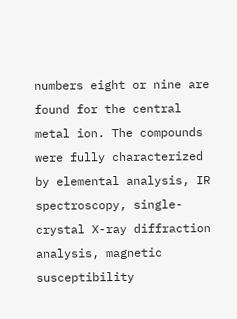numbers eight or nine are found for the central metal ion. The compounds were fully characterized by elemental analysis, IR spectroscopy, single-crystal X-ray diffraction analysis, magnetic susceptibility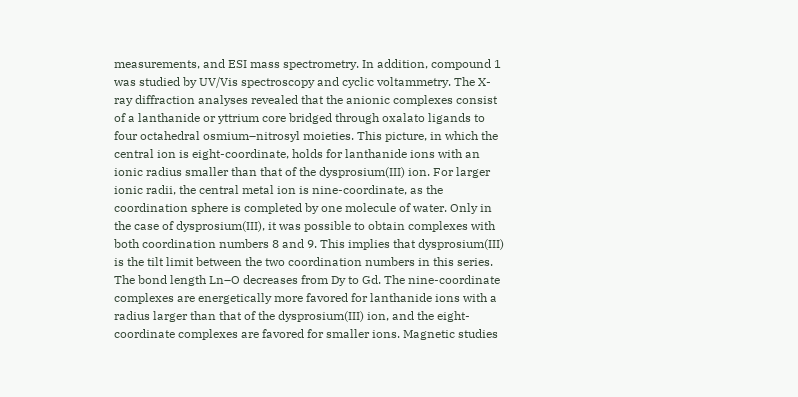measurements, and ESI mass spectrometry. In addition, compound 1 was studied by UV/Vis spectroscopy and cyclic voltammetry. The X-ray diffraction analyses revealed that the anionic complexes consist of a lanthanide or yttrium core bridged through oxalato ligands to four octahedral osmium–nitrosyl moieties. This picture, in which the central ion is eight-coordinate, holds for lanthanide ions with an ionic radius smaller than that of the dysprosium(III) ion. For larger ionic radii, the central metal ion is nine-coordinate, as the coordination sphere is completed by one molecule of water. Only in the case of dysprosium(III), it was possible to obtain complexes with both coordination numbers 8 and 9. This implies that dysprosium(III) is the tilt limit between the two coordination numbers in this series. The bond length Ln–O decreases from Dy to Gd. The nine-coordinate complexes are energetically more favored for lanthanide ions with a radius larger than that of the dysprosium(III) ion, and the eight-coordinate complexes are favored for smaller ions. Magnetic studies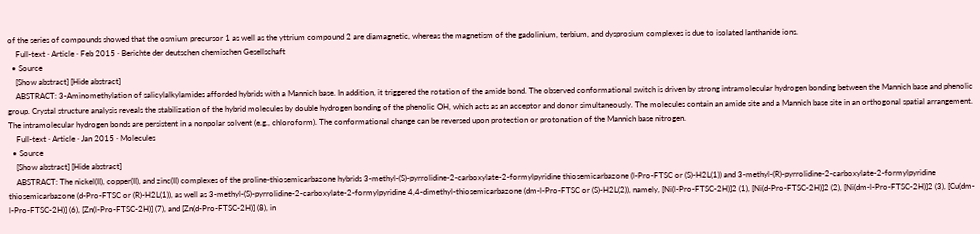of the series of compounds showed that the osmium precursor 1 as well as the yttrium compound 2 are diamagnetic, whereas the magnetism of the gadolinium, terbium, and dysprosium complexes is due to isolated lanthanide ions.
    Full-text · Article · Feb 2015 · Berichte der deutschen chemischen Gesellschaft
  • Source
    [Show abstract] [Hide abstract]
    ABSTRACT: 3-Aminomethylation of salicylalkylamides afforded hybrids with a Mannich base. In addition, it triggered the rotation of the amide bond. The observed conformational switch is driven by strong intramolecular hydrogen bonding between the Mannich base and phenolic group. Crystal structure analysis reveals the stabilization of the hybrid molecules by double hydrogen bonding of the phenolic OH, which acts as an acceptor and donor simultaneously. The molecules contain an amide site and a Mannich base site in an orthogonal spatial arrangement. The intramolecular hydrogen bonds are persistent in a nonpolar solvent (e.g., chloroform). The conformational change can be reversed upon protection or protonation of the Mannich base nitrogen.
    Full-text · Article · Jan 2015 · Molecules
  • Source
    [Show abstract] [Hide abstract]
    ABSTRACT: The nickel(II), copper(II), and zinc(II) complexes of the proline-thiosemicarbazone hybrids 3-methyl-(S)-pyrrolidine-2-carboxylate-2-formylpyridine thiosemicarbazone (l-Pro-FTSC or (S)-H2L(1)) and 3-methyl-(R)-pyrrolidine-2-carboxylate-2-formylpyridine thiosemicarbazone (d-Pro-FTSC or (R)-H2L(1)), as well as 3-methyl-(S)-pyrrolidine-2-carboxylate-2-formylpyridine 4,4-dimethyl-thiosemicarbazone (dm-l-Pro-FTSC or (S)-H2L(2)), namely, [Ni(l-Pro-FTSC-2H)]2 (1), [Ni(d-Pro-FTSC-2H)]2 (2), [Ni(dm-l-Pro-FTSC-2H)]2 (3), [Cu(dm-l-Pro-FTSC-2H)] (6), [Zn(l-Pro-FTSC-2H)] (7), and [Zn(d-Pro-FTSC-2H)] (8), in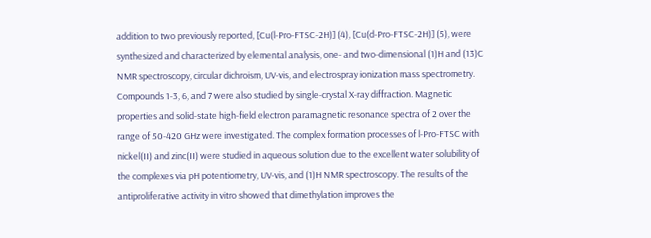addition to two previously reported, [Cu(l-Pro-FTSC-2H)] (4), [Cu(d-Pro-FTSC-2H)] (5), were synthesized and characterized by elemental analysis, one- and two-dimensional (1)H and (13)C NMR spectroscopy, circular dichroism, UV-vis, and electrospray ionization mass spectrometry. Compounds 1-3, 6, and 7 were also studied by single-crystal X-ray diffraction. Magnetic properties and solid-state high-field electron paramagnetic resonance spectra of 2 over the range of 50-420 GHz were investigated. The complex formation processes of l-Pro-FTSC with nickel(II) and zinc(II) were studied in aqueous solution due to the excellent water solubility of the complexes via pH potentiometry, UV-vis, and (1)H NMR spectroscopy. The results of the antiproliferative activity in vitro showed that dimethylation improves the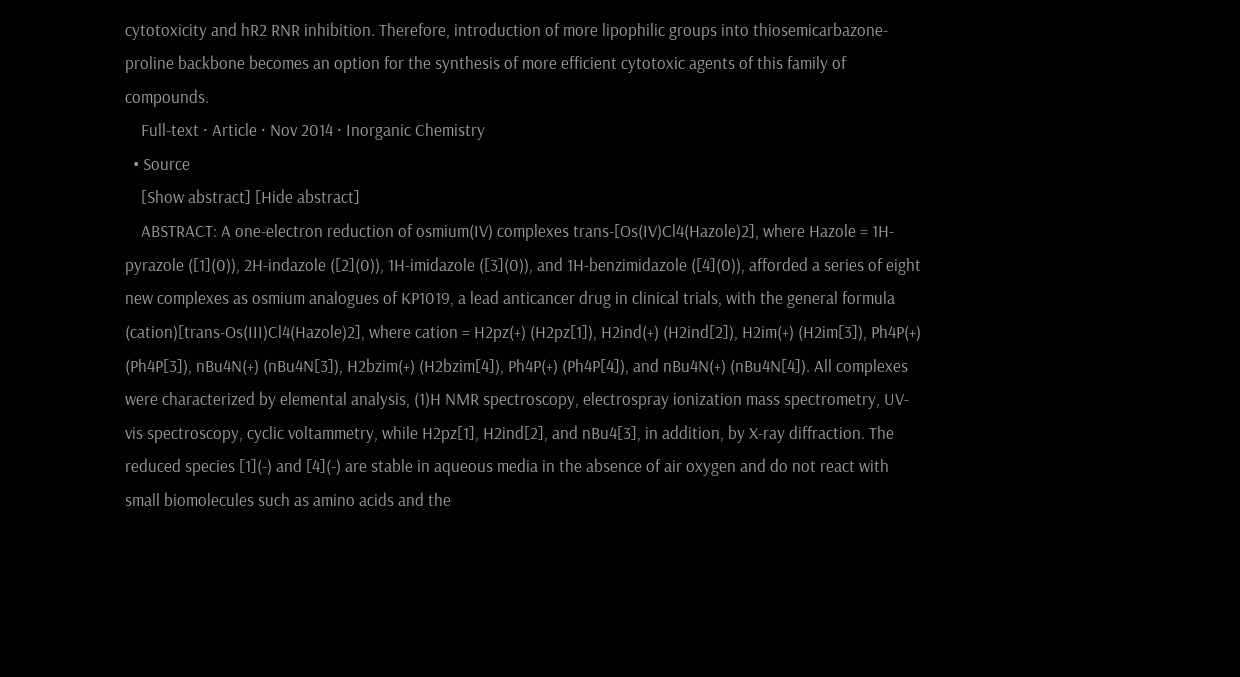cytotoxicity and hR2 RNR inhibition. Therefore, introduction of more lipophilic groups into thiosemicarbazone-proline backbone becomes an option for the synthesis of more efficient cytotoxic agents of this family of compounds.
    Full-text · Article · Nov 2014 · Inorganic Chemistry
  • Source
    [Show abstract] [Hide abstract]
    ABSTRACT: A one-electron reduction of osmium(IV) complexes trans-[Os(IV)Cl4(Hazole)2], where Hazole = 1H-pyrazole ([1](0)), 2H-indazole ([2](0)), 1H-imidazole ([3](0)), and 1H-benzimidazole ([4](0)), afforded a series of eight new complexes as osmium analogues of KP1019, a lead anticancer drug in clinical trials, with the general formula (cation)[trans-Os(III)Cl4(Hazole)2], where cation = H2pz(+) (H2pz[1]), H2ind(+) (H2ind[2]), H2im(+) (H2im[3]), Ph4P(+) (Ph4P[3]), nBu4N(+) (nBu4N[3]), H2bzim(+) (H2bzim[4]), Ph4P(+) (Ph4P[4]), and nBu4N(+) (nBu4N[4]). All complexes were characterized by elemental analysis, (1)H NMR spectroscopy, electrospray ionization mass spectrometry, UV-vis spectroscopy, cyclic voltammetry, while H2pz[1], H2ind[2], and nBu4[3], in addition, by X-ray diffraction. The reduced species [1](-) and [4](-) are stable in aqueous media in the absence of air oxygen and do not react with small biomolecules such as amino acids and the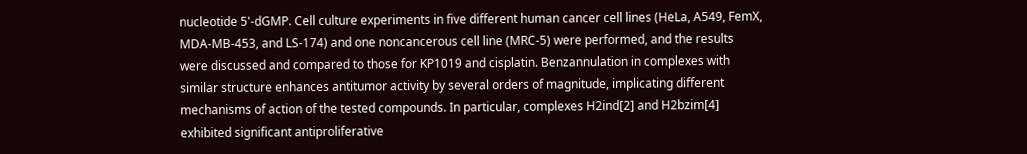nucleotide 5'-dGMP. Cell culture experiments in five different human cancer cell lines (HeLa, A549, FemX, MDA-MB-453, and LS-174) and one noncancerous cell line (MRC-5) were performed, and the results were discussed and compared to those for KP1019 and cisplatin. Benzannulation in complexes with similar structure enhances antitumor activity by several orders of magnitude, implicating different mechanisms of action of the tested compounds. In particular, complexes H2ind[2] and H2bzim[4] exhibited significant antiproliferative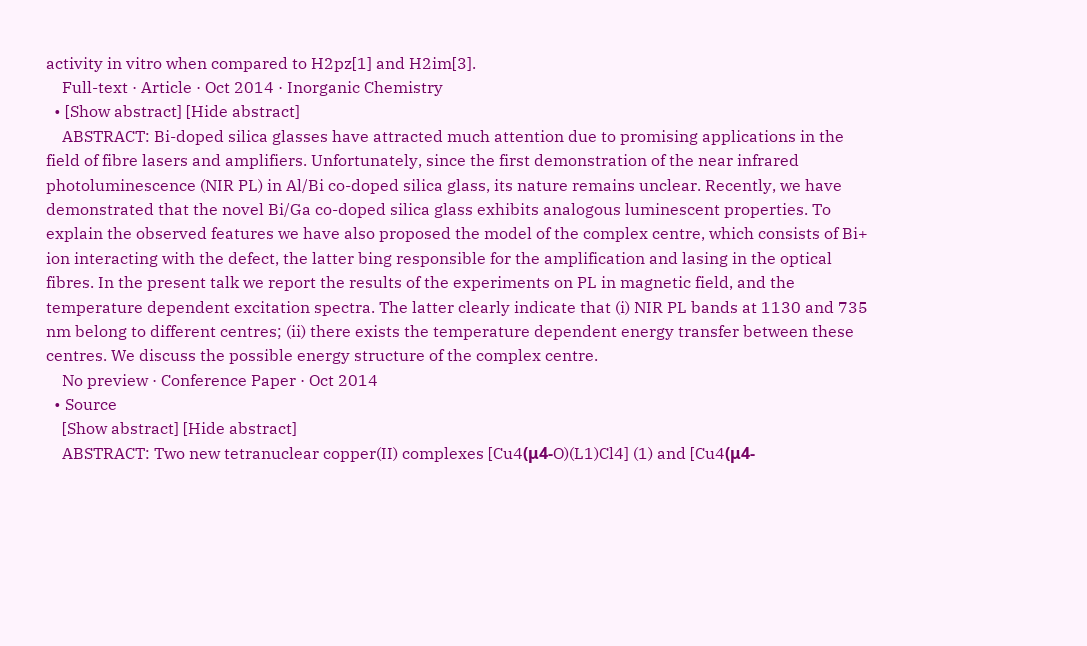activity in vitro when compared to H2pz[1] and H2im[3].
    Full-text · Article · Oct 2014 · Inorganic Chemistry
  • [Show abstract] [Hide abstract]
    ABSTRACT: Bi-doped silica glasses have attracted much attention due to promising applications in the field of fibre lasers and amplifiers. Unfortunately, since the first demonstration of the near infrared photoluminescence (NIR PL) in Al/Bi co-doped silica glass, its nature remains unclear. Recently, we have demonstrated that the novel Bi/Ga co-doped silica glass exhibits analogous luminescent properties. To explain the observed features we have also proposed the model of the complex centre, which consists of Bi+ ion interacting with the defect, the latter bing responsible for the amplification and lasing in the optical fibres. In the present talk we report the results of the experiments on PL in magnetic field, and the temperature dependent excitation spectra. The latter clearly indicate that (i) NIR PL bands at 1130 and 735 nm belong to different centres; (ii) there exists the temperature dependent energy transfer between these centres. We discuss the possible energy structure of the complex centre.
    No preview · Conference Paper · Oct 2014
  • Source
    [Show abstract] [Hide abstract]
    ABSTRACT: Two new tetranuclear copper(II) complexes [Cu4(μ4-O)(L1)Cl4] (1) and [Cu4(μ4-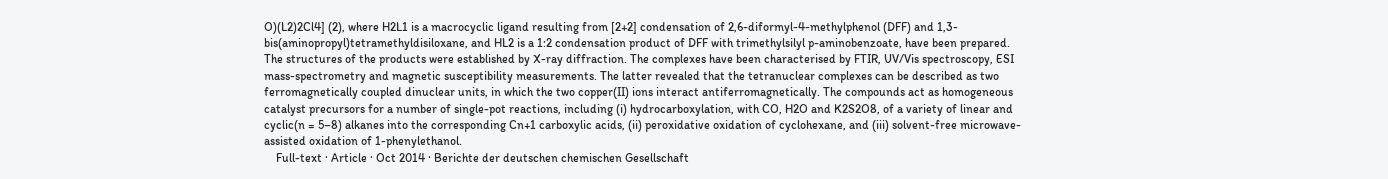O)(L2)2Cl4] (2), where H2L1 is a macrocyclic ligand resulting from [2+2] condensation of 2,6-diformyl-4-methylphenol (DFF) and 1,3-bis(aminopropyl)tetramethyldisiloxane, and HL2 is a 1:2 condensation product of DFF with trimethylsilyl p-aminobenzoate, have been prepared. The structures of the products were established by X-ray diffraction. The complexes have been characterised by FTIR, UV/Vis spectroscopy, ESI mass-spectrometry and magnetic susceptibility measurements. The latter revealed that the tetranuclear complexes can be described as two ferromagnetically coupled dinuclear units, in which the two copper(II) ions interact antiferromagnetically. The compounds act as homogeneous catalyst precursors for a number of single-pot reactions, including (i) hydrocarboxylation, with CO, H2O and K2S2O8, of a variety of linear and cyclic(n = 5–8) alkanes into the corresponding Cn+1 carboxylic acids, (ii) peroxidative oxidation of cyclohexane, and (iii) solvent-free microwave-assisted oxidation of 1-phenylethanol.
    Full-text · Article · Oct 2014 · Berichte der deutschen chemischen Gesellschaft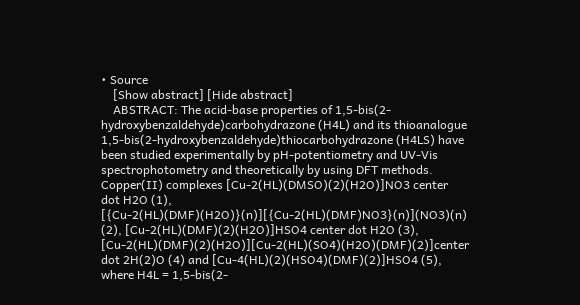• Source
    [Show abstract] [Hide abstract]
    ABSTRACT: The acid-base properties of 1,5-bis(2-hydroxybenzaldehyde)carbohydrazone (H4L) and its thioanalogue 1,5-bis(2-hydroxybenzaldehyde)thiocarbohydrazone (H4LS) have been studied experimentally by pH-potentiometry and UV-Vis spectrophotometry and theoretically by using DFT methods. Copper(II) complexes [Cu-2(HL)(DMSO)(2)(H2O)]NO3 center dot H2O (1), [{Cu-2(HL)(DMF)(H2O)}(n)][{Cu-2(HL)(DMF)NO3}(n)](NO3)(n) (2), [Cu-2(HL)(DMF)(2)(H2O)]HSO4 center dot H2O (3), [Cu-2(HL)(DMF)(2)(H2O)][Cu-2(HL)(SO4)(H2O)(DMF)(2)]center dot 2H(2)O (4) and [Cu-4(HL)(2)(HSO4)(DMF)(2)]HSO4 (5), where H4L = 1,5-bis(2-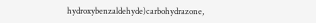hydroxybenzaldehyde)carbohydrazone,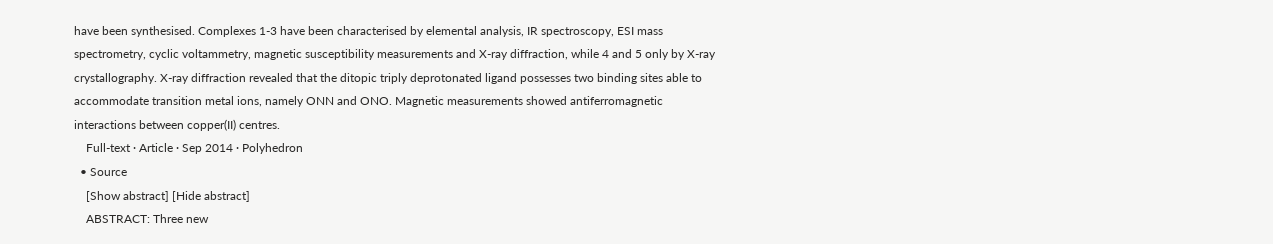have been synthesised. Complexes 1-3 have been characterised by elemental analysis, IR spectroscopy, ESI mass spectrometry, cyclic voltammetry, magnetic susceptibility measurements and X-ray diffraction, while 4 and 5 only by X-ray crystallography. X-ray diffraction revealed that the ditopic triply deprotonated ligand possesses two binding sites able to accommodate transition metal ions, namely ONN and ONO. Magnetic measurements showed antiferromagnetic interactions between copper(II) centres.
    Full-text · Article · Sep 2014 · Polyhedron
  • Source
    [Show abstract] [Hide abstract]
    ABSTRACT: Three new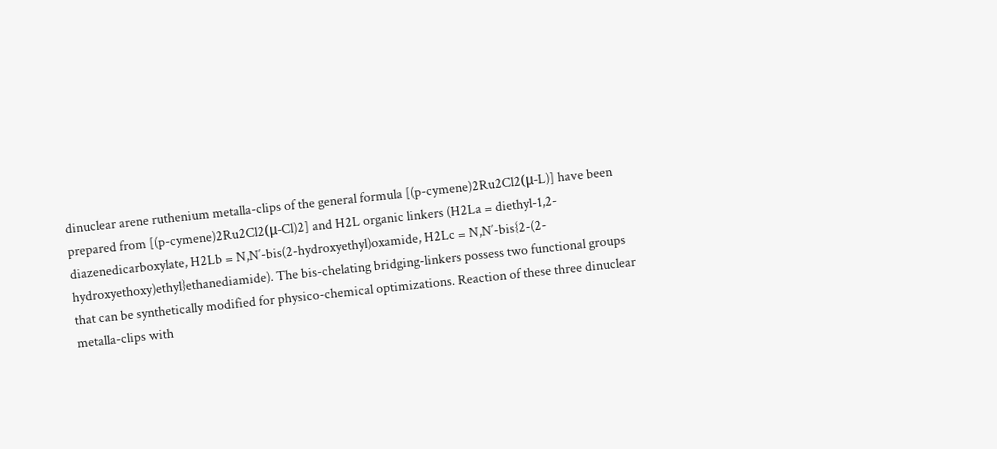dinuclear arene ruthenium metalla-clips of the general formula [(p-cymene)2Ru2Cl2(μ-L)] have been prepared from [(p-cymene)2Ru2Cl2(μ-Cl)2] and H2L organic linkers (H2La = diethyl-1,2-diazenedicarboxylate, H2Lb = N,N′-bis(2-hydroxyethyl)oxamide, H2Lc = N,N′-bis{2-(2-hydroxyethoxy)ethyl}ethanediamide). The bis-chelating bridging-linkers possess two functional groups that can be synthetically modified for physico-chemical optimizations. Reaction of these three dinuclear metalla-clips with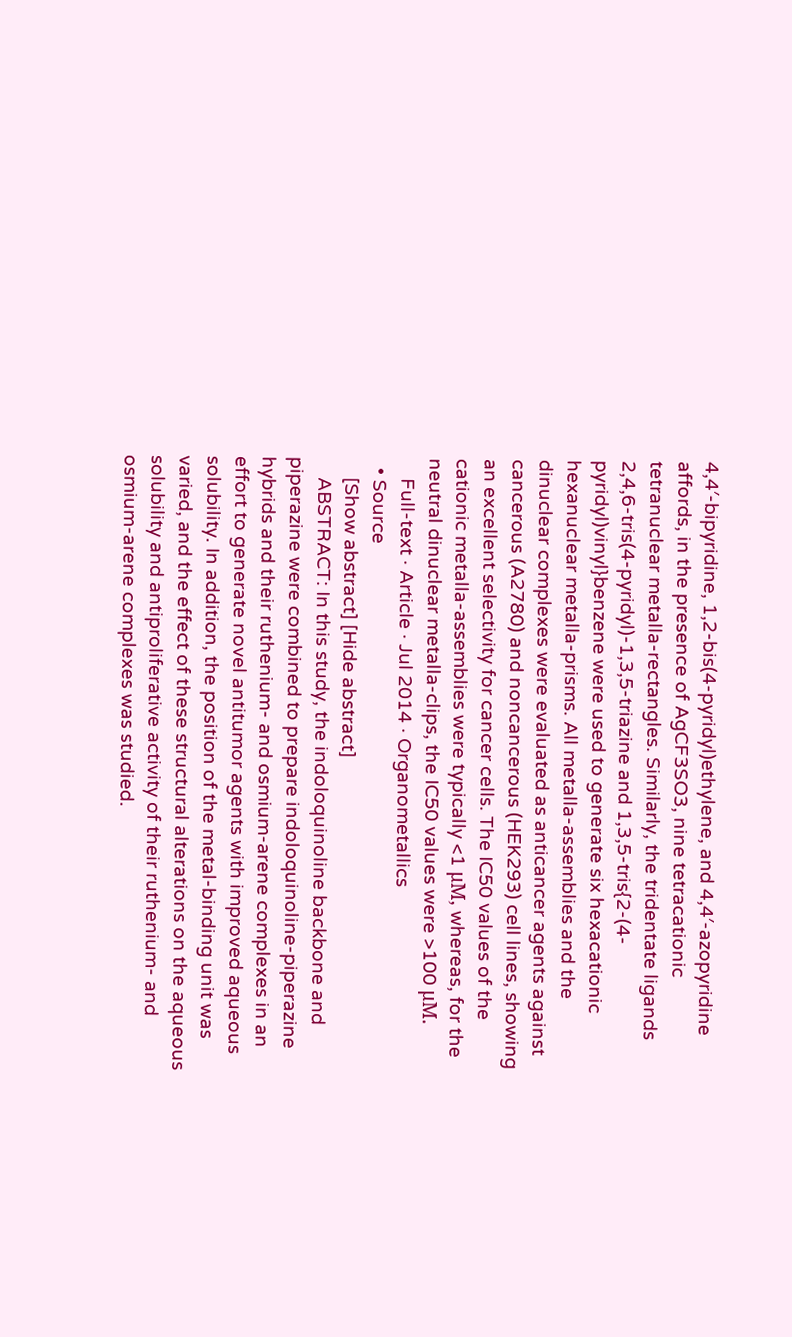4,4′-bipyridine, 1,2-bis(4-pyridyl)ethylene, and 4,4′-azopyridine affords, in the presence of AgCF3SO3, nine tetracationic tetranuclear metalla-rectangles. Similarly, the tridentate ligands 2,4,6-tris(4-pyridyl)-1,3,5-triazine and 1,3,5-tris{2-(4-pyridyl)vinyl}benzene were used to generate six hexacationic hexanuclear metalla-prisms. All metalla-assemblies and the dinuclear complexes were evaluated as anticancer agents against cancerous (A2780) and noncancerous (HEK293) cell lines, showing an excellent selectivity for cancer cells. The IC50 values of the cationic metalla-assemblies were typically <1 μM, whereas, for the neutral dinuclear metalla-clips, the IC50 values were >100 μM.
    Full-text · Article · Jul 2014 · Organometallics
  • Source
    [Show abstract] [Hide abstract]
    ABSTRACT: In this study, the indoloquinoline backbone and piperazine were combined to prepare indoloquinoline-piperazine hybrids and their ruthenium- and osmium-arene complexes in an effort to generate novel antitumor agents with improved aqueous solubility. In addition, the position of the metal-binding unit was varied, and the effect of these structural alterations on the aqueous solubility and antiproliferative activity of their ruthenium- and osmium-arene complexes was studied.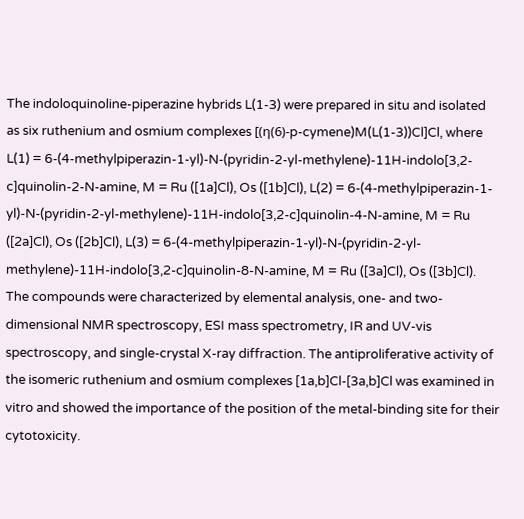The indoloquinoline-piperazine hybrids L(1-3) were prepared in situ and isolated as six ruthenium and osmium complexes [(η(6)-p-cymene)M(L(1-3))Cl]Cl, where L(1) = 6-(4-methylpiperazin-1-yl)-N-(pyridin-2-yl-methylene)-11H-indolo[3,2-c]quinolin-2-N-amine, M = Ru ([1a]Cl), Os ([1b]Cl), L(2) = 6-(4-methylpiperazin-1-yl)-N-(pyridin-2-yl-methylene)-11H-indolo[3,2-c]quinolin-4-N-amine, M = Ru ([2a]Cl), Os ([2b]Cl), L(3) = 6-(4-methylpiperazin-1-yl)-N-(pyridin-2-yl-methylene)-11H-indolo[3,2-c]quinolin-8-N-amine, M = Ru ([3a]Cl), Os ([3b]Cl). The compounds were characterized by elemental analysis, one- and two-dimensional NMR spectroscopy, ESI mass spectrometry, IR and UV-vis spectroscopy, and single-crystal X-ray diffraction. The antiproliferative activity of the isomeric ruthenium and osmium complexes [1a,b]Cl-[3a,b]Cl was examined in vitro and showed the importance of the position of the metal-binding site for their cytotoxicity.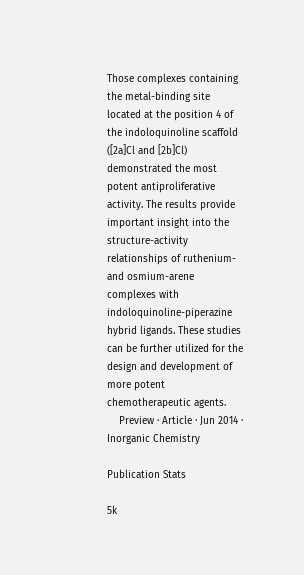Those complexes containing the metal-binding site located at the position 4 of the indoloquinoline scaffold ([2a]Cl and [2b]Cl) demonstrated the most potent antiproliferative activity. The results provide important insight into the structure-activity relationships of ruthenium- and osmium-arene complexes with indoloquinoline-piperazine hybrid ligands. These studies can be further utilized for the design and development of more potent chemotherapeutic agents.
    Preview · Article · Jun 2014 · Inorganic Chemistry

Publication Stats

5k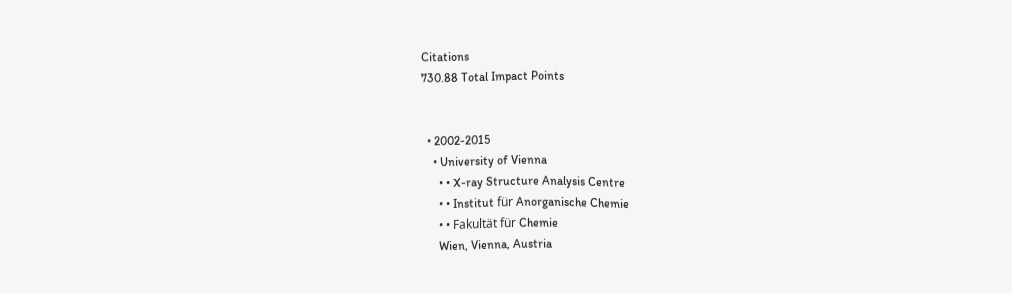Citations
730.88 Total Impact Points


  • 2002-2015
    • University of Vienna
      • • X-ray Structure Analysis Centre
      • • Institut für Anorganische Chemie
      • • Fakultät für Chemie
      Wien, Vienna, Austria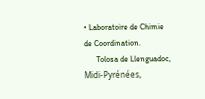• Laboratoire de Chimie de Coordination.
      Tolosa de Llenguadoc, Midi-Pyrénées,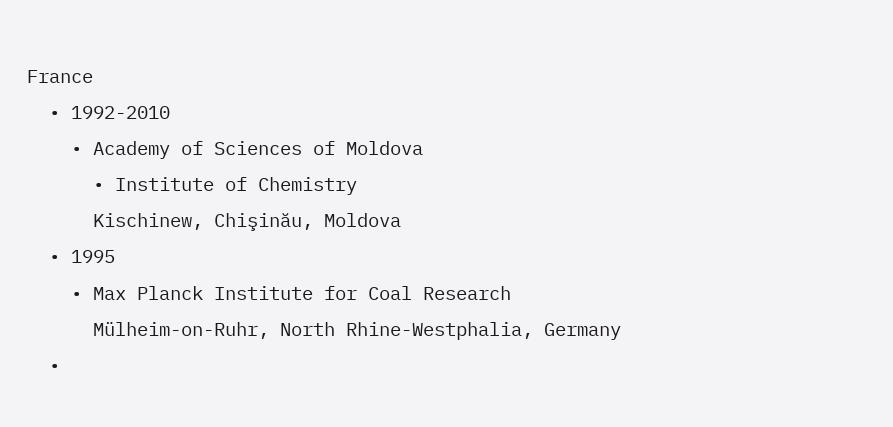France
  • 1992-2010
    • Academy of Sciences of Moldova
      • Institute of Chemistry
      Kischinew, Chişinău, Moldova
  • 1995
    • Max Planck Institute for Coal Research
      Mülheim-on-Ruhr, North Rhine-Westphalia, Germany
  •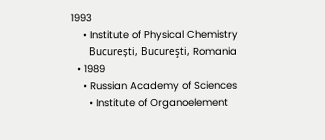1993
    • Institute of Physical Chemistry
      București, Bucureşti, Romania
  • 1989
    • Russian Academy of Sciences
      • Institute of Organoelement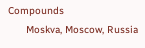Compounds
      Moskva, Moscow, Russia